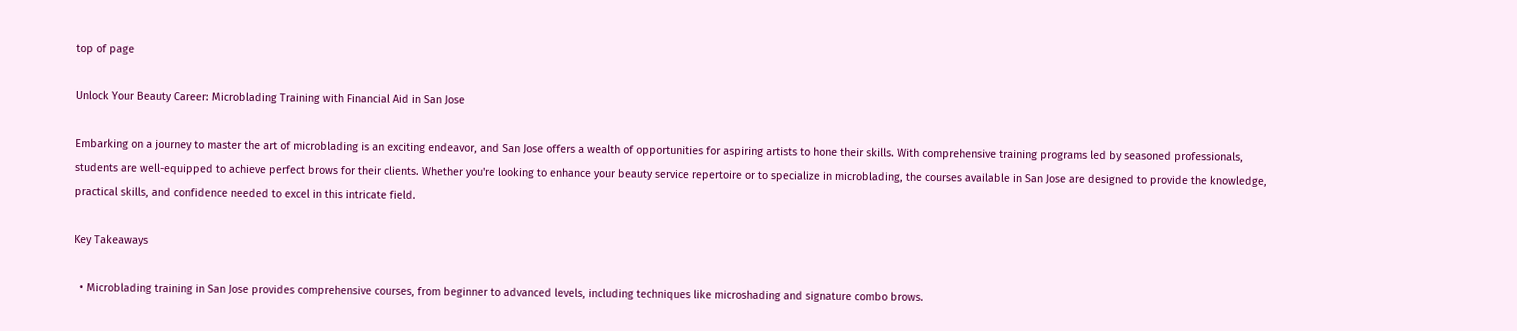top of page

Unlock Your Beauty Career: Microblading Training with Financial Aid in San Jose

Embarking on a journey to master the art of microblading is an exciting endeavor, and San Jose offers a wealth of opportunities for aspiring artists to hone their skills. With comprehensive training programs led by seasoned professionals, students are well-equipped to achieve perfect brows for their clients. Whether you're looking to enhance your beauty service repertoire or to specialize in microblading, the courses available in San Jose are designed to provide the knowledge, practical skills, and confidence needed to excel in this intricate field.

Key Takeaways

  • Microblading training in San Jose provides comprehensive courses, from beginner to advanced levels, including techniques like microshading and signature combo brows.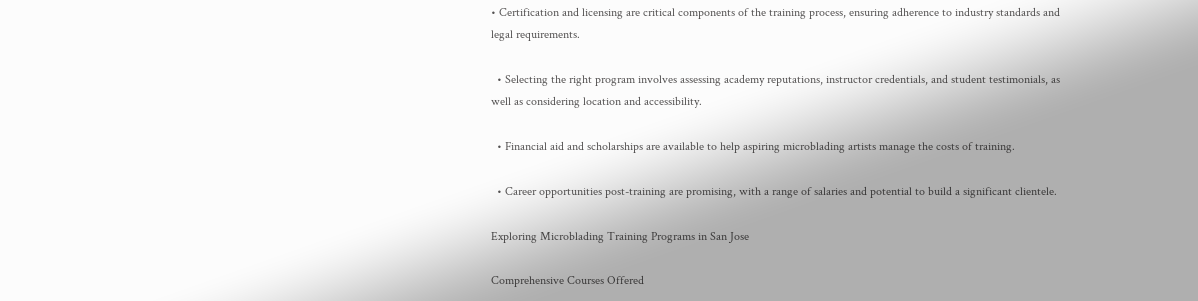• Certification and licensing are critical components of the training process, ensuring adherence to industry standards and legal requirements.

  • Selecting the right program involves assessing academy reputations, instructor credentials, and student testimonials, as well as considering location and accessibility.

  • Financial aid and scholarships are available to help aspiring microblading artists manage the costs of training.

  • Career opportunities post-training are promising, with a range of salaries and potential to build a significant clientele.

Exploring Microblading Training Programs in San Jose

Comprehensive Courses Offered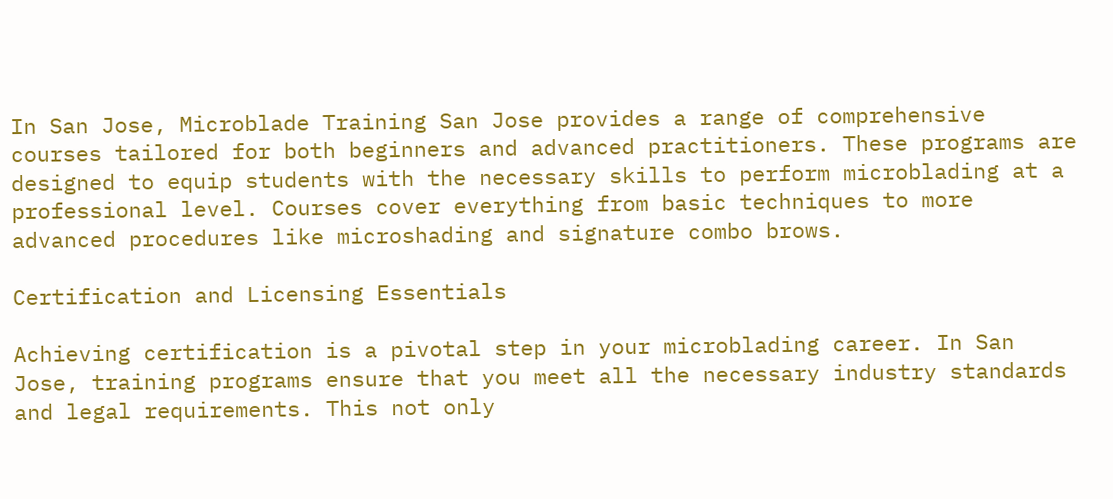In San Jose, Microblade Training San Jose provides a range of comprehensive courses tailored for both beginners and advanced practitioners. These programs are designed to equip students with the necessary skills to perform microblading at a professional level. Courses cover everything from basic techniques to more advanced procedures like microshading and signature combo brows.

Certification and Licensing Essentials

Achieving certification is a pivotal step in your microblading career. In San Jose, training programs ensure that you meet all the necessary industry standards and legal requirements. This not only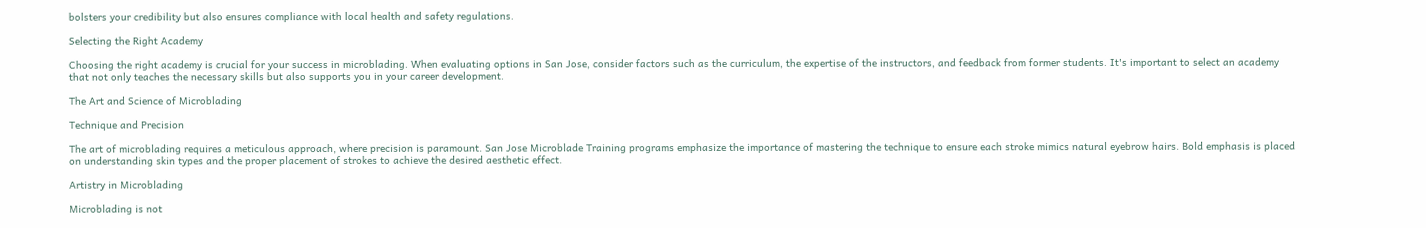bolsters your credibility but also ensures compliance with local health and safety regulations.

Selecting the Right Academy

Choosing the right academy is crucial for your success in microblading. When evaluating options in San Jose, consider factors such as the curriculum, the expertise of the instructors, and feedback from former students. It's important to select an academy that not only teaches the necessary skills but also supports you in your career development.

The Art and Science of Microblading

Technique and Precision

The art of microblading requires a meticulous approach, where precision is paramount. San Jose Microblade Training programs emphasize the importance of mastering the technique to ensure each stroke mimics natural eyebrow hairs. Bold emphasis is placed on understanding skin types and the proper placement of strokes to achieve the desired aesthetic effect.

Artistry in Microblading

Microblading is not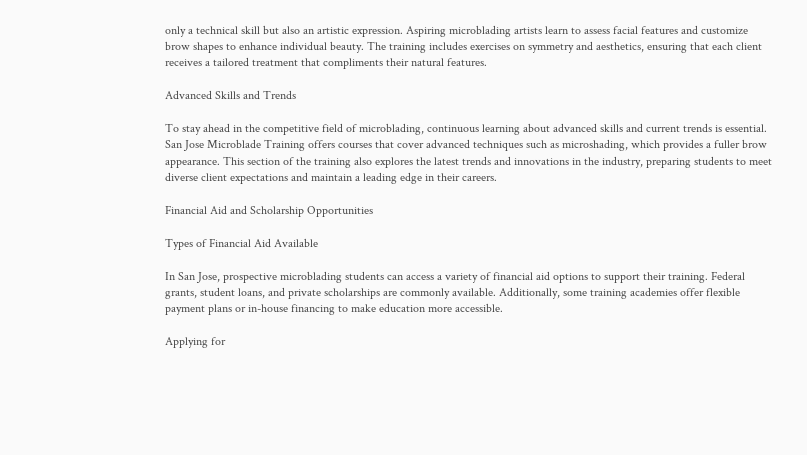only a technical skill but also an artistic expression. Aspiring microblading artists learn to assess facial features and customize brow shapes to enhance individual beauty. The training includes exercises on symmetry and aesthetics, ensuring that each client receives a tailored treatment that compliments their natural features.

Advanced Skills and Trends

To stay ahead in the competitive field of microblading, continuous learning about advanced skills and current trends is essential. San Jose Microblade Training offers courses that cover advanced techniques such as microshading, which provides a fuller brow appearance. This section of the training also explores the latest trends and innovations in the industry, preparing students to meet diverse client expectations and maintain a leading edge in their careers.

Financial Aid and Scholarship Opportunities

Types of Financial Aid Available

In San Jose, prospective microblading students can access a variety of financial aid options to support their training. Federal grants, student loans, and private scholarships are commonly available. Additionally, some training academies offer flexible payment plans or in-house financing to make education more accessible.

Applying for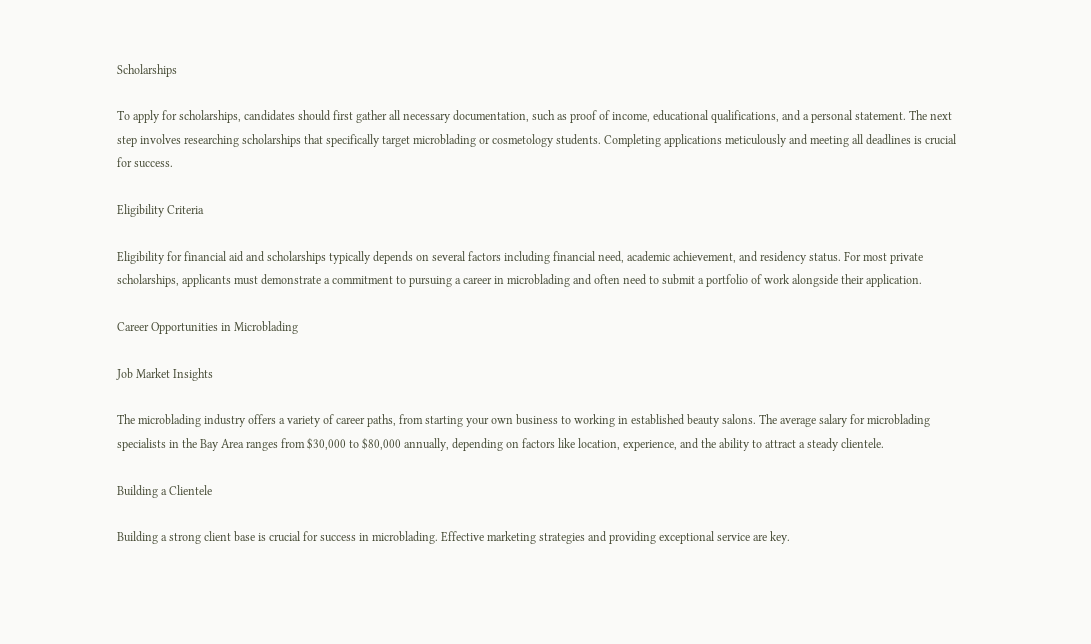Scholarships

To apply for scholarships, candidates should first gather all necessary documentation, such as proof of income, educational qualifications, and a personal statement. The next step involves researching scholarships that specifically target microblading or cosmetology students. Completing applications meticulously and meeting all deadlines is crucial for success.

Eligibility Criteria

Eligibility for financial aid and scholarships typically depends on several factors including financial need, academic achievement, and residency status. For most private scholarships, applicants must demonstrate a commitment to pursuing a career in microblading and often need to submit a portfolio of work alongside their application.

Career Opportunities in Microblading

Job Market Insights

The microblading industry offers a variety of career paths, from starting your own business to working in established beauty salons. The average salary for microblading specialists in the Bay Area ranges from $30,000 to $80,000 annually, depending on factors like location, experience, and the ability to attract a steady clientele.

Building a Clientele

Building a strong client base is crucial for success in microblading. Effective marketing strategies and providing exceptional service are key.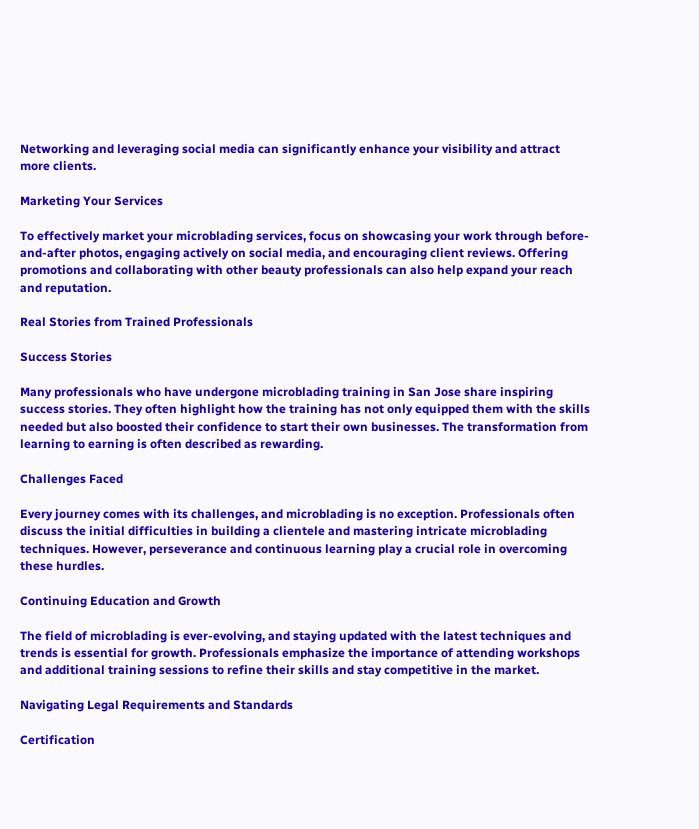Networking and leveraging social media can significantly enhance your visibility and attract more clients.

Marketing Your Services

To effectively market your microblading services, focus on showcasing your work through before-and-after photos, engaging actively on social media, and encouraging client reviews. Offering promotions and collaborating with other beauty professionals can also help expand your reach and reputation.

Real Stories from Trained Professionals

Success Stories

Many professionals who have undergone microblading training in San Jose share inspiring success stories. They often highlight how the training has not only equipped them with the skills needed but also boosted their confidence to start their own businesses. The transformation from learning to earning is often described as rewarding.

Challenges Faced

Every journey comes with its challenges, and microblading is no exception. Professionals often discuss the initial difficulties in building a clientele and mastering intricate microblading techniques. However, perseverance and continuous learning play a crucial role in overcoming these hurdles.

Continuing Education and Growth

The field of microblading is ever-evolving, and staying updated with the latest techniques and trends is essential for growth. Professionals emphasize the importance of attending workshops and additional training sessions to refine their skills and stay competitive in the market.

Navigating Legal Requirements and Standards

Certification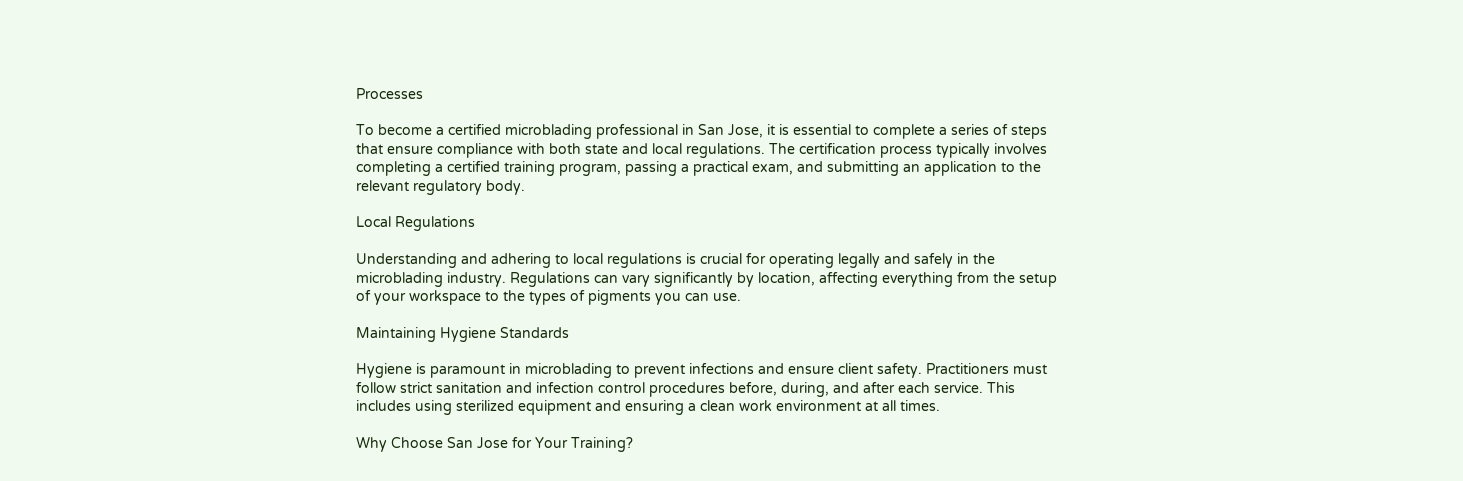Processes

To become a certified microblading professional in San Jose, it is essential to complete a series of steps that ensure compliance with both state and local regulations. The certification process typically involves completing a certified training program, passing a practical exam, and submitting an application to the relevant regulatory body.

Local Regulations

Understanding and adhering to local regulations is crucial for operating legally and safely in the microblading industry. Regulations can vary significantly by location, affecting everything from the setup of your workspace to the types of pigments you can use.

Maintaining Hygiene Standards

Hygiene is paramount in microblading to prevent infections and ensure client safety. Practitioners must follow strict sanitation and infection control procedures before, during, and after each service. This includes using sterilized equipment and ensuring a clean work environment at all times.

Why Choose San Jose for Your Training?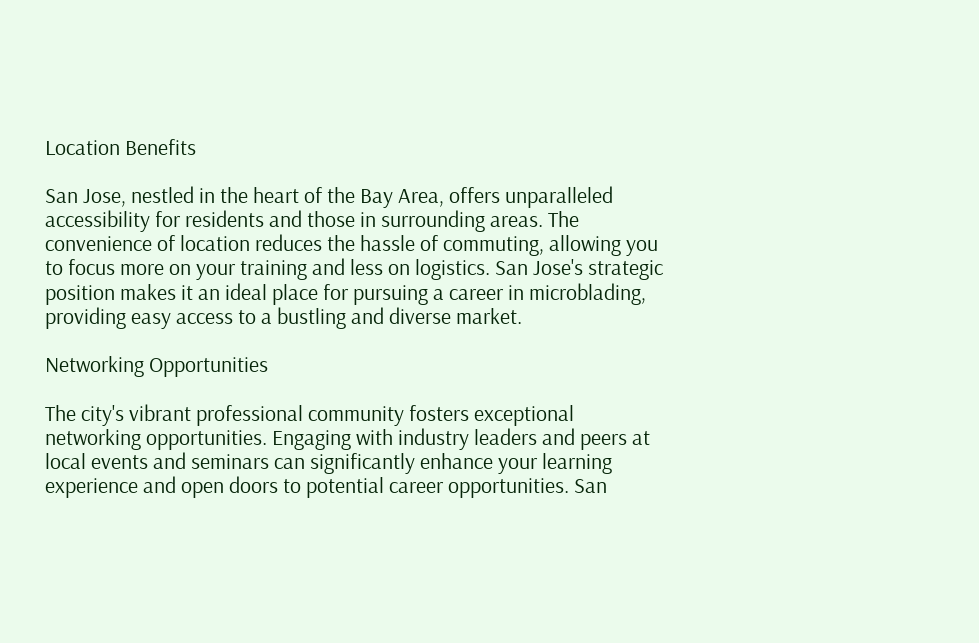Location Benefits

San Jose, nestled in the heart of the Bay Area, offers unparalleled accessibility for residents and those in surrounding areas. The convenience of location reduces the hassle of commuting, allowing you to focus more on your training and less on logistics. San Jose's strategic position makes it an ideal place for pursuing a career in microblading, providing easy access to a bustling and diverse market.

Networking Opportunities

The city's vibrant professional community fosters exceptional networking opportunities. Engaging with industry leaders and peers at local events and seminars can significantly enhance your learning experience and open doors to potential career opportunities. San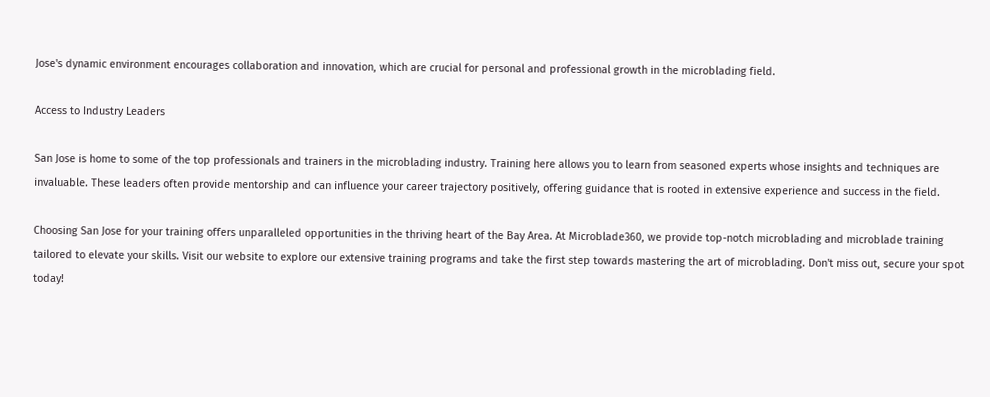Jose's dynamic environment encourages collaboration and innovation, which are crucial for personal and professional growth in the microblading field.

Access to Industry Leaders

San Jose is home to some of the top professionals and trainers in the microblading industry. Training here allows you to learn from seasoned experts whose insights and techniques are invaluable. These leaders often provide mentorship and can influence your career trajectory positively, offering guidance that is rooted in extensive experience and success in the field.

Choosing San Jose for your training offers unparalleled opportunities in the thriving heart of the Bay Area. At Microblade360, we provide top-notch microblading and microblade training tailored to elevate your skills. Visit our website to explore our extensive training programs and take the first step towards mastering the art of microblading. Don't miss out, secure your spot today!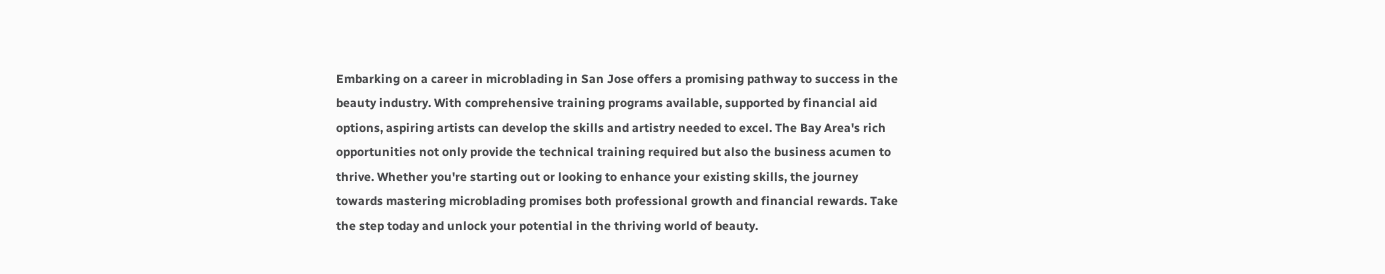Embarking on a career in microblading in San Jose offers a promising pathway to success in the beauty industry. With comprehensive training programs available, supported by financial aid options, aspiring artists can develop the skills and artistry needed to excel. The Bay Area's rich opportunities not only provide the technical training required but also the business acumen to thrive. Whether you're starting out or looking to enhance your existing skills, the journey towards mastering microblading promises both professional growth and financial rewards. Take the step today and unlock your potential in the thriving world of beauty.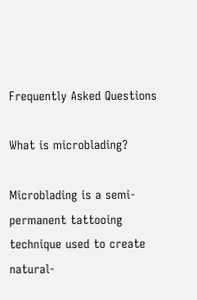Frequently Asked Questions

What is microblading?

Microblading is a semi-permanent tattooing technique used to create natural-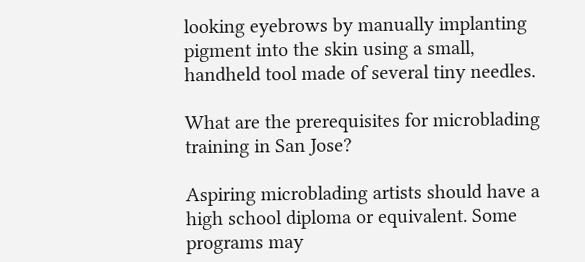looking eyebrows by manually implanting pigment into the skin using a small, handheld tool made of several tiny needles.

What are the prerequisites for microblading training in San Jose?

Aspiring microblading artists should have a high school diploma or equivalent. Some programs may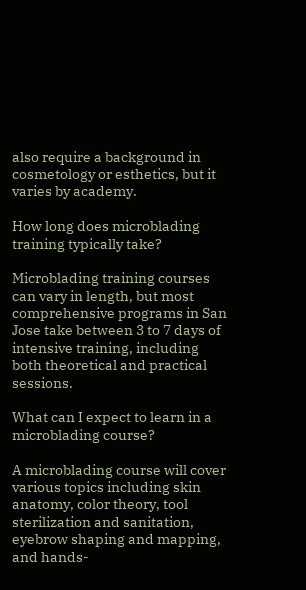also require a background in cosmetology or esthetics, but it varies by academy.

How long does microblading training typically take?

Microblading training courses can vary in length, but most comprehensive programs in San Jose take between 3 to 7 days of intensive training, including both theoretical and practical sessions.

What can I expect to learn in a microblading course?

A microblading course will cover various topics including skin anatomy, color theory, tool sterilization and sanitation, eyebrow shaping and mapping, and hands-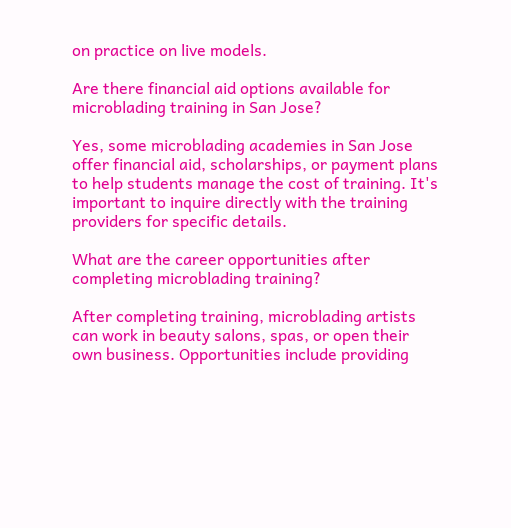on practice on live models.

Are there financial aid options available for microblading training in San Jose?

Yes, some microblading academies in San Jose offer financial aid, scholarships, or payment plans to help students manage the cost of training. It's important to inquire directly with the training providers for specific details.

What are the career opportunities after completing microblading training?

After completing training, microblading artists can work in beauty salons, spas, or open their own business. Opportunities include providing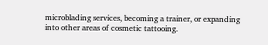microblading services, becoming a trainer, or expanding into other areas of cosmetic tattooing.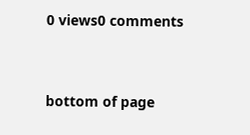0 views0 comments


bottom of page